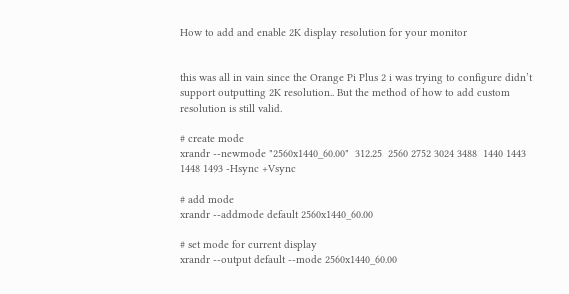How to add and enable 2K display resolution for your monitor


this was all in vain since the Orange Pi Plus 2 i was trying to configure didn’t support outputting 2K resolution.. But the method of how to add custom resolution is still valid.

# create mode
xrandr --newmode "2560x1440_60.00"  312.25  2560 2752 3024 3488  1440 1443 1448 1493 -Hsync +Vsync

# add mode
xrandr --addmode default 2560x1440_60.00

# set mode for current display
xrandr --output default --mode 2560x1440_60.00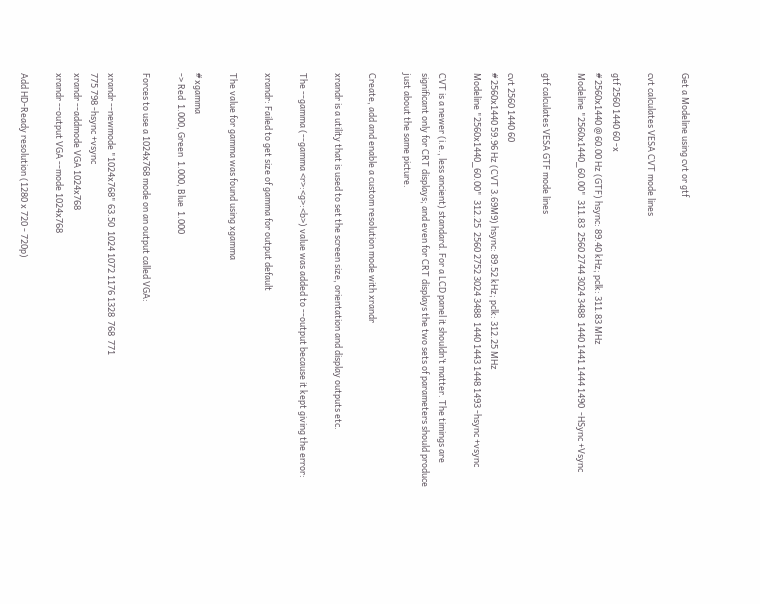Get a Modeline using cvt or gtf

cvt calculates VESA CVT mode lines

gtf 2560 1440 60 -x
# 2560x1440 @ 60.00 Hz (GTF) hsync: 89.40 kHz; pclk: 311.83 MHz
Modeline "2560x1440_60.00"  311.83  2560 2744 3024 3488  1440 1441 1444 1490  -HSync +Vsync

gtf calculates VESA GTF mode lines

cvt 2560 1440 60
# 2560x1440 59.96 Hz (CVT 3.69M9) hsync: 89.52 kHz; pclk: 312.25 MHz
Modeline "2560x1440_60.00"  312.25  2560 2752 3024 3488  1440 1443 1448 1493 -hsync +vsync

CVT is a newer (i.e., less ancient) standard. For a LCD panel it shouldn’t matter. The timings are significant only for CRT displays; and even for CRT displays the two sets of parameters should produce just about the same picture.

Create, add and enable a custom resolution mode with xrandr

xrandr is a utility that is used to set the screen size, orientation and display outputs etc.

The --gamma (--gamma <r>:<g>:<b>) value was added to --output because it kept giving the error:

xrandr: Failed to get size of gamma for output default

The value for gamma was found using xgamma

# xgamma
-> Red  1.000, Green  1.000, Blue  1.000

Forces to use a 1024x768 mode on an output called VGA:

xrandr --newmode "1024x768" 63.50  1024 1072 1176 1328  768  771
775 798 -hsync +vsync
xrandr --addmode VGA 1024x768
xrandr --output VGA --mode 1024x768

Add HD-Ready resolution (1280 x 720 - 720p)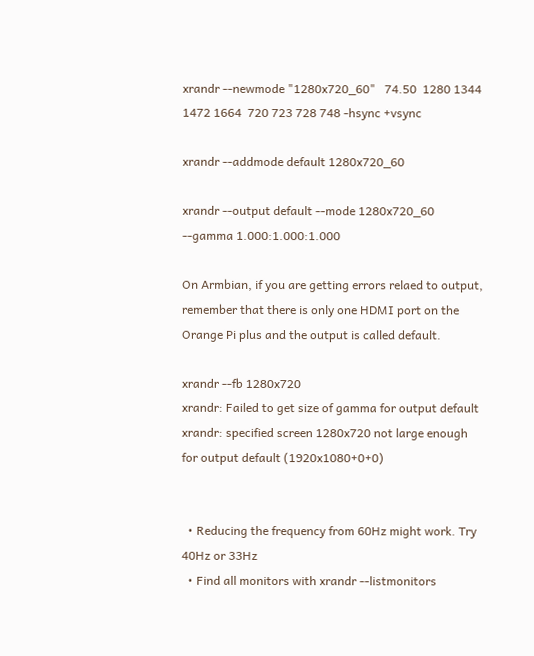xrandr --newmode "1280x720_60"   74.50  1280 1344 1472 1664  720 723 728 748 -hsync +vsync

xrandr --addmode default 1280x720_60

xrandr --output default --mode 1280x720_60 --gamma 1.000:1.000:1.000

On Armbian, if you are getting errors relaed to output, remember that there is only one HDMI port on the Orange Pi plus and the output is called default.

xrandr --fb 1280x720
xrandr: Failed to get size of gamma for output default
xrandr: specified screen 1280x720 not large enough for output default (1920x1080+0+0)


  • Reducing the frequency from 60Hz might work. Try 40Hz or 33Hz
  • Find all monitors with xrandr --listmonitors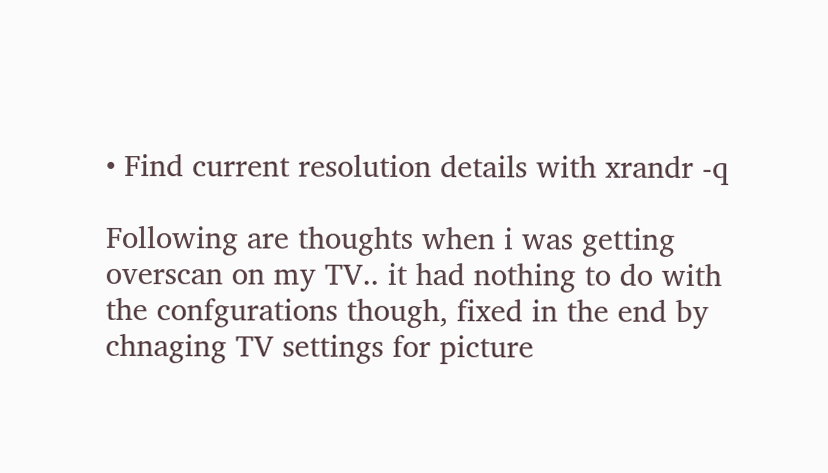• Find current resolution details with xrandr -q

Following are thoughts when i was getting overscan on my TV.. it had nothing to do with the confgurations though, fixed in the end by chnaging TV settings for picture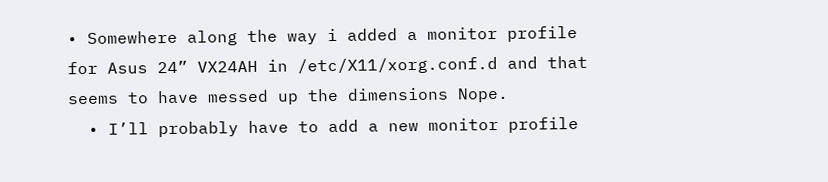• Somewhere along the way i added a monitor profile for Asus 24” VX24AH in /etc/X11/xorg.conf.d and that seems to have messed up the dimensions Nope.
  • I’ll probably have to add a new monitor profile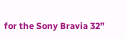for the Sony Bravia 32”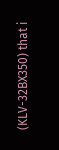(KLV-32BX350) that i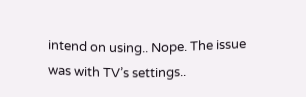intend on using.. Nope. The issue was with TV’s settings..